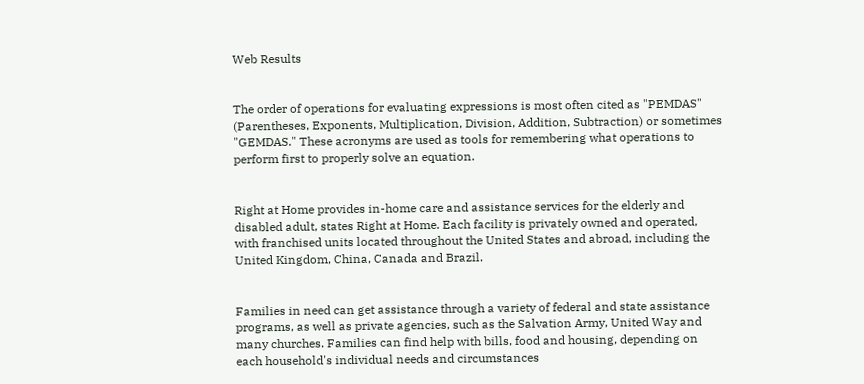Web Results


The order of operations for evaluating expressions is most often cited as "PEMDAS" (Parentheses, Exponents, Multiplication, Division, Addition, Subtraction) or sometimes "GEMDAS." These acronyms are used as tools for remembering what operations to perform first to properly solve an equation.


Right at Home provides in-home care and assistance services for the elderly and disabled adult, states Right at Home. Each facility is privately owned and operated, with franchised units located throughout the United States and abroad, including the United Kingdom, China, Canada and Brazil.


Families in need can get assistance through a variety of federal and state assistance programs, as well as private agencies, such as the Salvation Army, United Way and many churches. Families can find help with bills, food and housing, depending on each household's individual needs and circumstances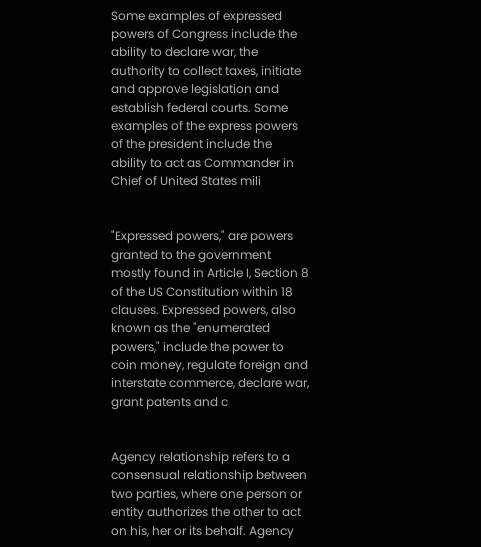Some examples of expressed powers of Congress include the ability to declare war, the authority to collect taxes, initiate and approve legislation and establish federal courts. Some examples of the express powers of the president include the ability to act as Commander in Chief of United States mili


"Expressed powers," are powers granted to the government mostly found in Article I, Section 8 of the US Constitution within 18 clauses. Expressed powers, also known as the "enumerated powers," include the power to coin money, regulate foreign and interstate commerce, declare war, grant patents and c


Agency relationship refers to a consensual relationship between two parties, where one person or entity authorizes the other to act on his, her or its behalf. Agency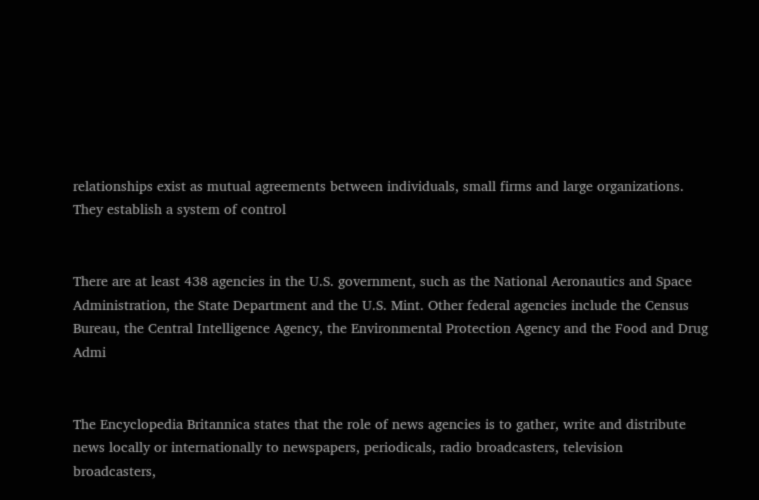relationships exist as mutual agreements between individuals, small firms and large organizations. They establish a system of control


There are at least 438 agencies in the U.S. government, such as the National Aeronautics and Space Administration, the State Department and the U.S. Mint. Other federal agencies include the Census Bureau, the Central Intelligence Agency, the Environmental Protection Agency and the Food and Drug Admi


The Encyclopedia Britannica states that the role of news agencies is to gather, write and distribute news locally or internationally to newspapers, periodicals, radio broadcasters, television broadcasters,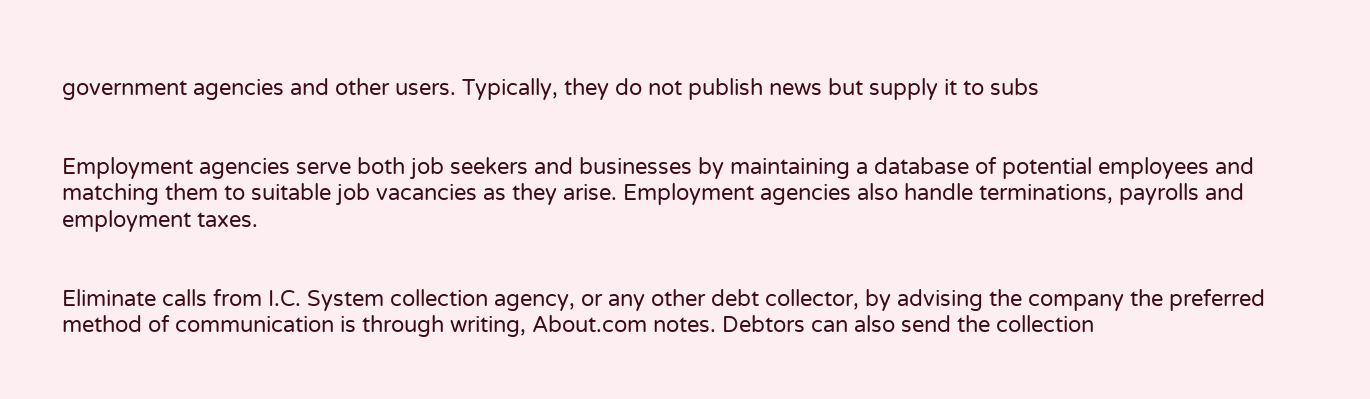government agencies and other users. Typically, they do not publish news but supply it to subs


Employment agencies serve both job seekers and businesses by maintaining a database of potential employees and matching them to suitable job vacancies as they arise. Employment agencies also handle terminations, payrolls and employment taxes.


Eliminate calls from I.C. System collection agency, or any other debt collector, by advising the company the preferred method of communication is through writing, About.com notes. Debtors can also send the collection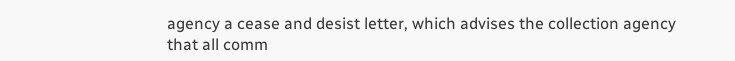agency a cease and desist letter, which advises the collection agency that all comm